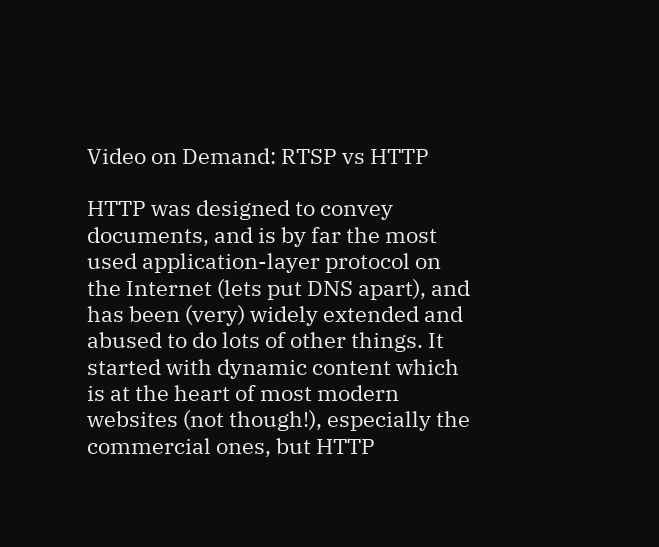Video on Demand: RTSP vs HTTP

HTTP was designed to convey documents, and is by far the most used application-layer protocol on the Internet (lets put DNS apart), and has been (very) widely extended and abused to do lots of other things. It started with dynamic content which is at the heart of most modern websites (not though!), especially the commercial ones, but HTTP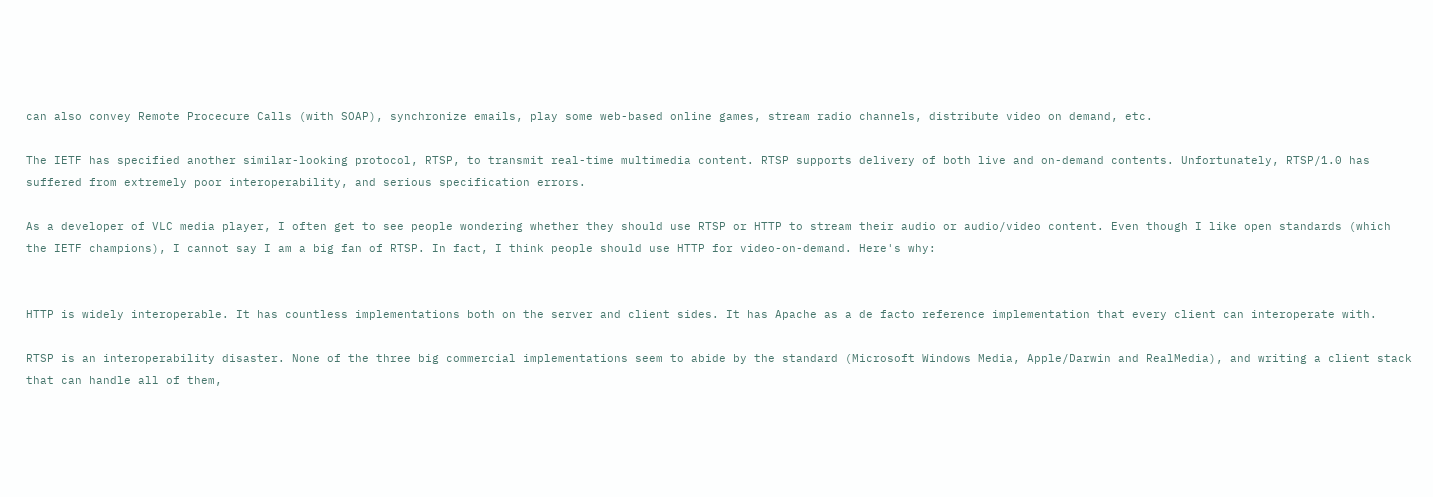can also convey Remote Procecure Calls (with SOAP), synchronize emails, play some web-based online games, stream radio channels, distribute video on demand, etc.

The IETF has specified another similar-looking protocol, RTSP, to transmit real-time multimedia content. RTSP supports delivery of both live and on-demand contents. Unfortunately, RTSP/1.0 has suffered from extremely poor interoperability, and serious specification errors.

As a developer of VLC media player, I often get to see people wondering whether they should use RTSP or HTTP to stream their audio or audio/video content. Even though I like open standards (which the IETF champions), I cannot say I am a big fan of RTSP. In fact, I think people should use HTTP for video-on-demand. Here's why:


HTTP is widely interoperable. It has countless implementations both on the server and client sides. It has Apache as a de facto reference implementation that every client can interoperate with.

RTSP is an interoperability disaster. None of the three big commercial implementations seem to abide by the standard (Microsoft Windows Media, Apple/Darwin and RealMedia), and writing a client stack that can handle all of them,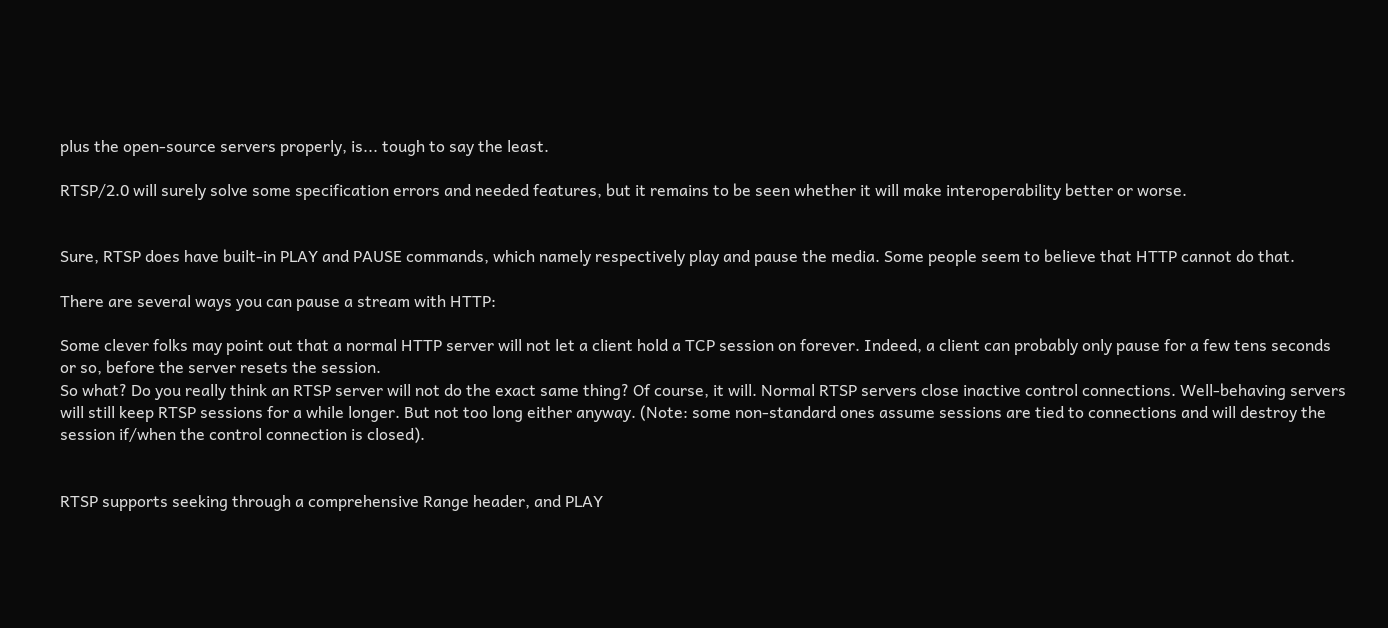plus the open-source servers properly, is... tough to say the least.

RTSP/2.0 will surely solve some specification errors and needed features, but it remains to be seen whether it will make interoperability better or worse.


Sure, RTSP does have built-in PLAY and PAUSE commands, which namely respectively play and pause the media. Some people seem to believe that HTTP cannot do that.

There are several ways you can pause a stream with HTTP:

Some clever folks may point out that a normal HTTP server will not let a client hold a TCP session on forever. Indeed, a client can probably only pause for a few tens seconds or so, before the server resets the session.
So what? Do you really think an RTSP server will not do the exact same thing? Of course, it will. Normal RTSP servers close inactive control connections. Well-behaving servers will still keep RTSP sessions for a while longer. But not too long either anyway. (Note: some non-standard ones assume sessions are tied to connections and will destroy the session if/when the control connection is closed).


RTSP supports seeking through a comprehensive Range header, and PLAY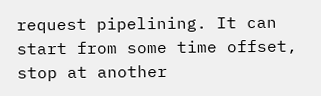request pipelining. It can start from some time offset, stop at another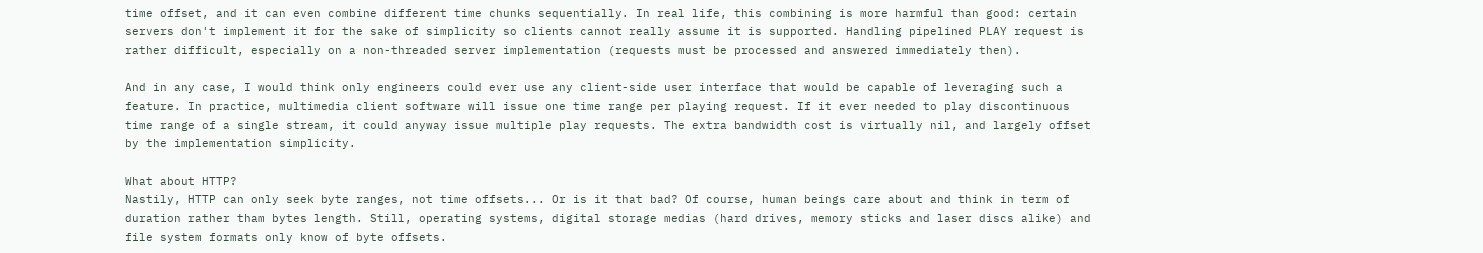time offset, and it can even combine different time chunks sequentially. In real life, this combining is more harmful than good: certain servers don't implement it for the sake of simplicity so clients cannot really assume it is supported. Handling pipelined PLAY request is rather difficult, especially on a non-threaded server implementation (requests must be processed and answered immediately then).

And in any case, I would think only engineers could ever use any client-side user interface that would be capable of leveraging such a feature. In practice, multimedia client software will issue one time range per playing request. If it ever needed to play discontinuous time range of a single stream, it could anyway issue multiple play requests. The extra bandwidth cost is virtually nil, and largely offset by the implementation simplicity.

What about HTTP?
Nastily, HTTP can only seek byte ranges, not time offsets... Or is it that bad? Of course, human beings care about and think in term of duration rather tham bytes length. Still, operating systems, digital storage medias (hard drives, memory sticks and laser discs alike) and file system formats only know of byte offsets.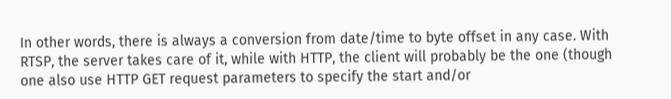In other words, there is always a conversion from date/time to byte offset in any case. With RTSP, the server takes care of it, while with HTTP, the client will probably be the one (though one also use HTTP GET request parameters to specify the start and/or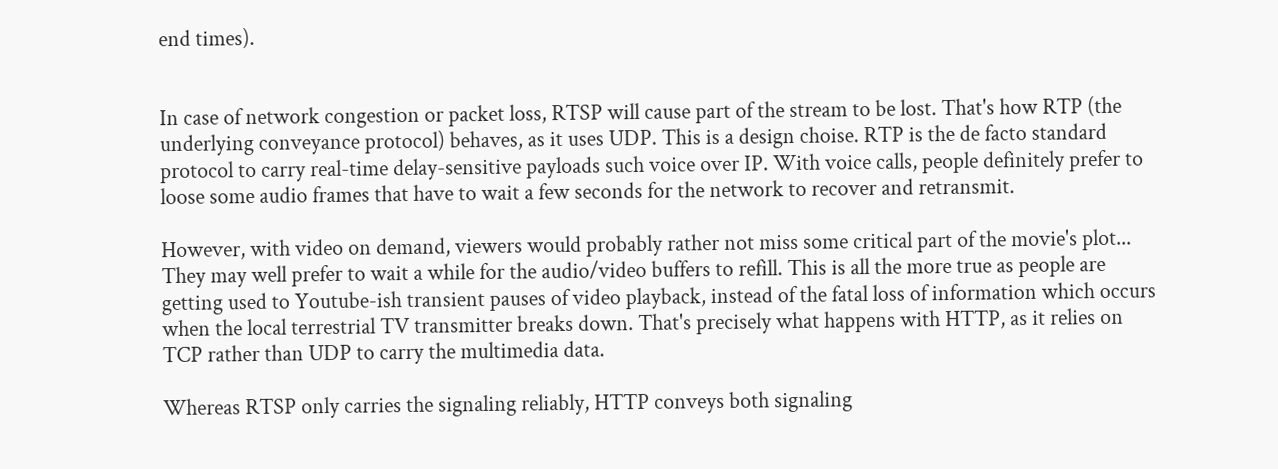end times).


In case of network congestion or packet loss, RTSP will cause part of the stream to be lost. That's how RTP (the underlying conveyance protocol) behaves, as it uses UDP. This is a design choise. RTP is the de facto standard protocol to carry real-time delay-sensitive payloads such voice over IP. With voice calls, people definitely prefer to loose some audio frames that have to wait a few seconds for the network to recover and retransmit.

However, with video on demand, viewers would probably rather not miss some critical part of the movie's plot... They may well prefer to wait a while for the audio/video buffers to refill. This is all the more true as people are getting used to Youtube-ish transient pauses of video playback, instead of the fatal loss of information which occurs when the local terrestrial TV transmitter breaks down. That's precisely what happens with HTTP, as it relies on TCP rather than UDP to carry the multimedia data.

Whereas RTSP only carries the signaling reliably, HTTP conveys both signaling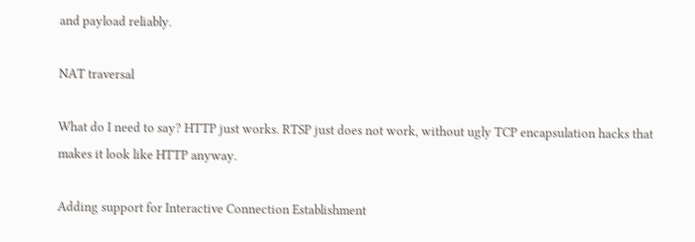and payload reliably.

NAT traversal

What do I need to say? HTTP just works. RTSP just does not work, without ugly TCP encapsulation hacks that makes it look like HTTP anyway.

Adding support for Interactive Connection Establishment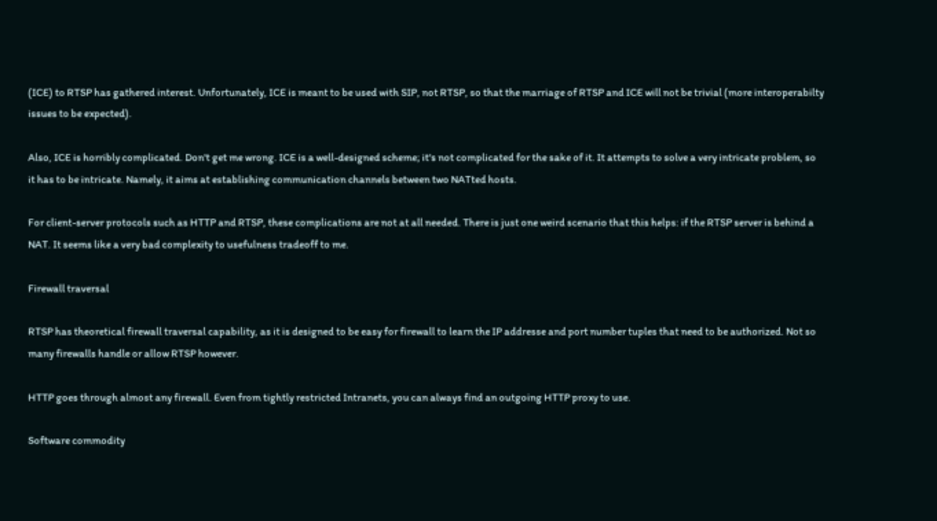(ICE) to RTSP has gathered interest. Unfortunately, ICE is meant to be used with SIP, not RTSP, so that the marriage of RTSP and ICE will not be trivial (more interoperabilty issues to be expected).

Also, ICE is horribly complicated. Don't get me wrong. ICE is a well-designed scheme; it's not complicated for the sake of it. It attempts to solve a very intricate problem, so it has to be intricate. Namely, it aims at establishing communication channels between two NATted hosts.

For client-server protocols such as HTTP and RTSP, these complications are not at all needed. There is just one weird scenario that this helps: if the RTSP server is behind a NAT. It seems like a very bad complexity to usefulness tradeoff to me.

Firewall traversal

RTSP has theoretical firewall traversal capability, as it is designed to be easy for firewall to learn the IP addresse and port number tuples that need to be authorized. Not so many firewalls handle or allow RTSP however.

HTTP goes through almost any firewall. Even from tightly restricted Intranets, you can always find an outgoing HTTP proxy to use.

Software commodity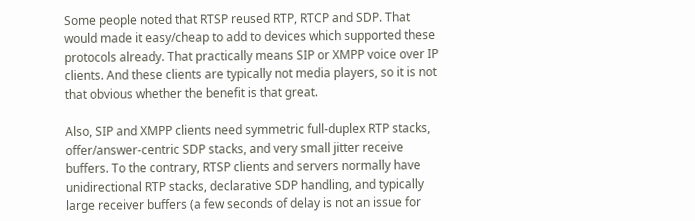Some people noted that RTSP reused RTP, RTCP and SDP. That would made it easy/cheap to add to devices which supported these protocols already. That practically means SIP or XMPP voice over IP clients. And these clients are typically not media players, so it is not that obvious whether the benefit is that great.

Also, SIP and XMPP clients need symmetric full-duplex RTP stacks, offer/answer-centric SDP stacks, and very small jitter receive buffers. To the contrary, RTSP clients and servers normally have unidirectional RTP stacks, declarative SDP handling, and typically large receiver buffers (a few seconds of delay is not an issue for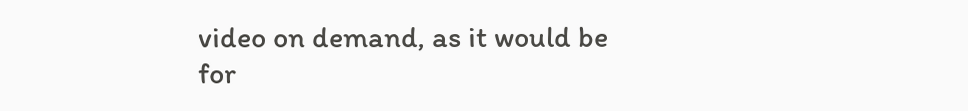video on demand, as it would be for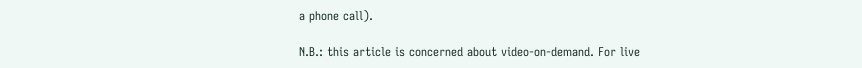a phone call).

N.B.: this article is concerned about video-on-demand. For live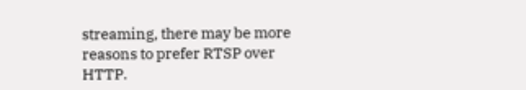streaming, there may be more reasons to prefer RTSP over HTTP.